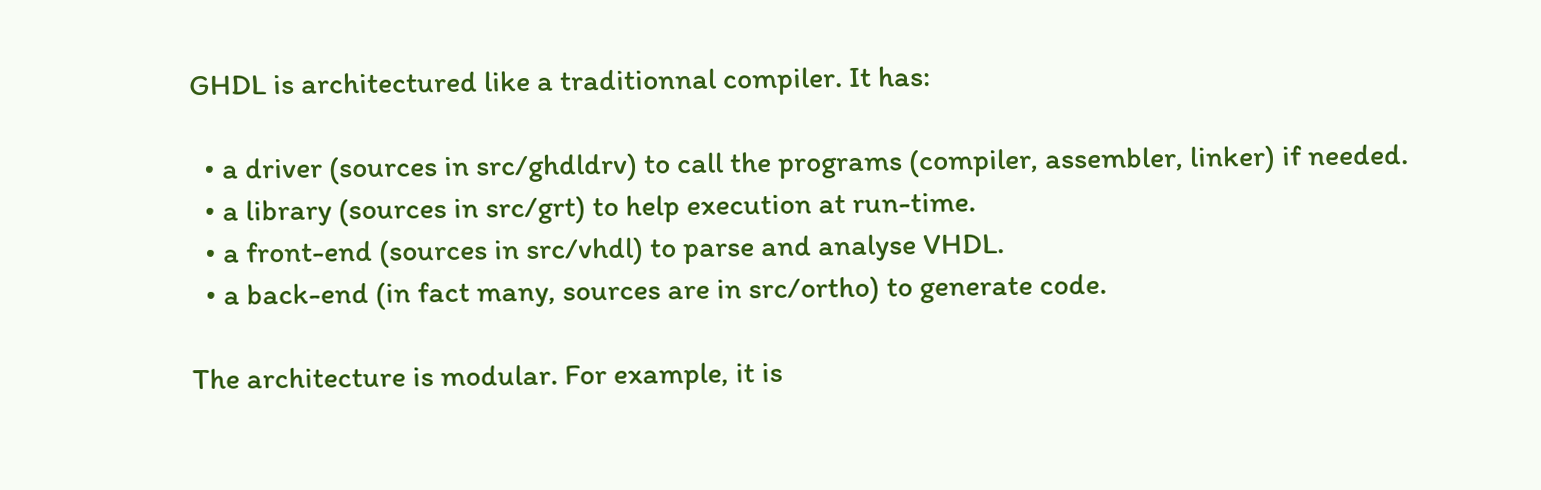GHDL is architectured like a traditionnal compiler. It has:

  • a driver (sources in src/ghdldrv) to call the programs (compiler, assembler, linker) if needed.
  • a library (sources in src/grt) to help execution at run-time.
  • a front-end (sources in src/vhdl) to parse and analyse VHDL.
  • a back-end (in fact many, sources are in src/ortho) to generate code.

The architecture is modular. For example, it is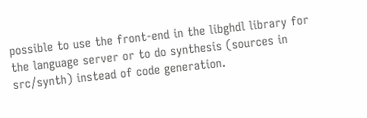possible to use the front-end in the libghdl library for the language server or to do synthesis (sources in src/synth) instead of code generation.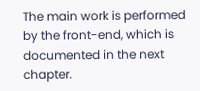The main work is performed by the front-end, which is documented in the next chapter.